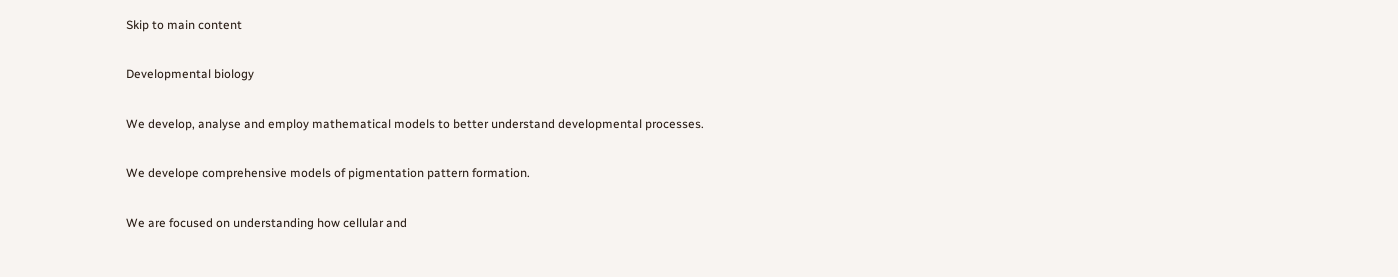Skip to main content

Developmental biology

We develop, analyse and employ mathematical models to better understand developmental processes.

We develope comprehensive models of pigmentation pattern formation.

We are focused on understanding how cellular and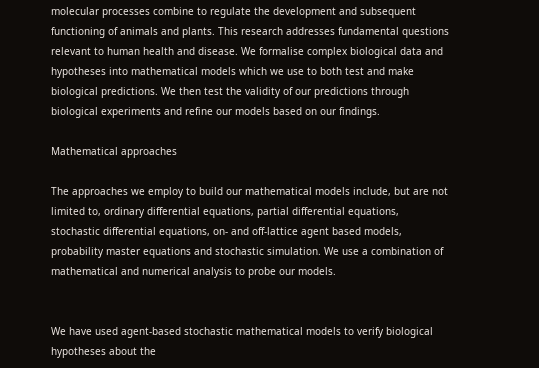molecular processes combine to regulate the development and subsequent functioning of animals and plants. This research addresses fundamental questions relevant to human health and disease. We formalise complex biological data and hypotheses into mathematical models which we use to both test and make biological predictions. We then test the validity of our predictions through biological experiments and refine our models based on our findings.

Mathematical approaches

The approaches we employ to build our mathematical models include, but are not limited to, ordinary differential equations, partial differential equations, stochastic differential equations, on- and off-lattice agent based models, probability master equations and stochastic simulation. We use a combination of mathematical and numerical analysis to probe our models.


We have used agent-based stochastic mathematical models to verify biological hypotheses about the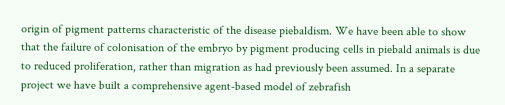origin of pigment patterns characteristic of the disease piebaldism. We have been able to show that the failure of colonisation of the embryo by pigment producing cells in piebald animals is due to reduced proliferation, rather than migration as had previously been assumed. In a separate project we have built a comprehensive agent-based model of zebrafish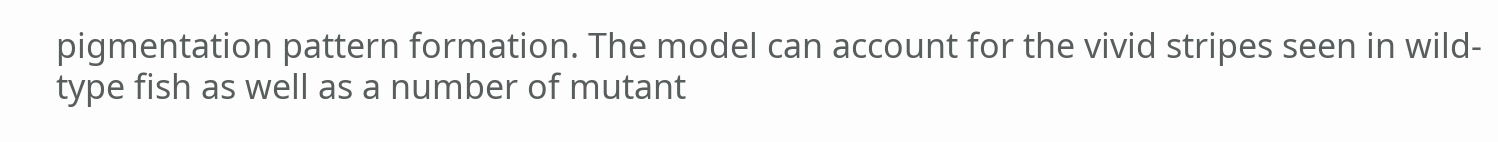pigmentation pattern formation. The model can account for the vivid stripes seen in wild-type fish as well as a number of mutant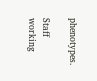phenotypes.

Staff working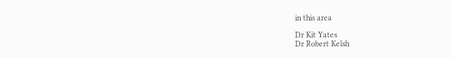in this area

Dr Kit Yates
Dr Robert Kelsh